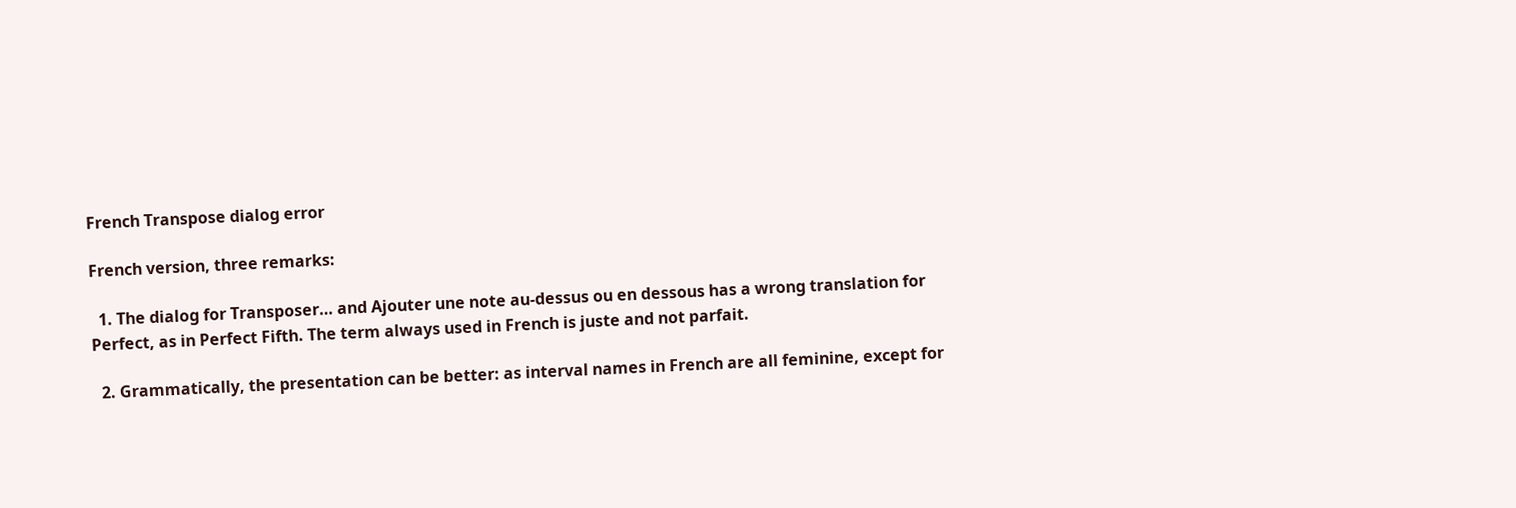French Transpose dialog error

French version, three remarks:

  1. The dialog for Transposer… and Ajouter une note au-dessus ou en dessous has a wrong translation for Perfect, as in Perfect Fifth. The term always used in French is juste and not parfait.

  2. Grammatically, the presentation can be better: as interval names in French are all feminine, except for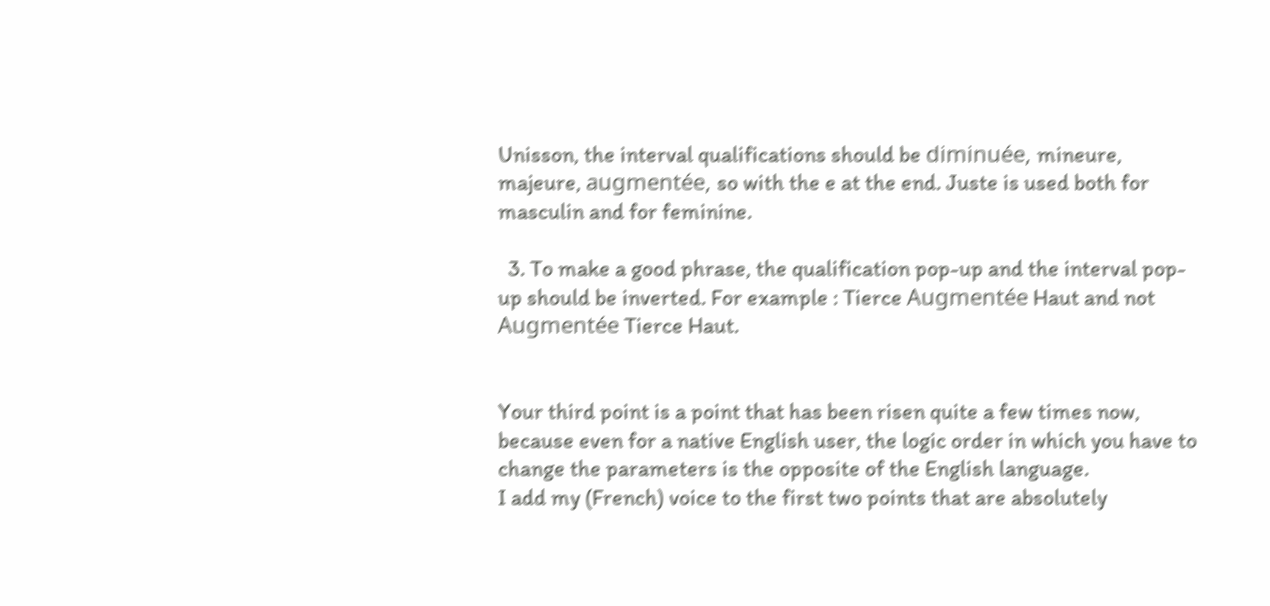Unisson, the interval qualifications should be diminuée, mineure, majeure, augmentée, so with the e at the end. Juste is used both for masculin and for feminine.

  3. To make a good phrase, the qualification pop-up and the interval pop-up should be inverted. For example : Tierce Augmentée Haut and not Augmentée Tierce Haut.


Your third point is a point that has been risen quite a few times now, because even for a native English user, the logic order in which you have to change the parameters is the opposite of the English language.
I add my (French) voice to the first two points that are absolutely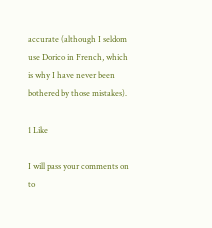accurate (although I seldom use Dorico in French, which is why I have never been bothered by those mistakes).

1 Like

I will pass your comments on to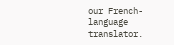our French-language translator.